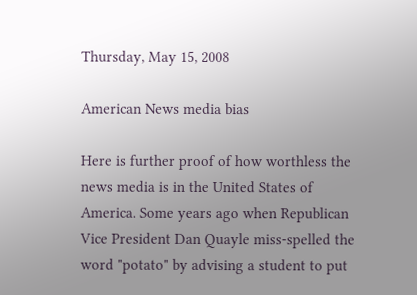Thursday, May 15, 2008

American News media bias

Here is further proof of how worthless the news media is in the United States of America. Some years ago when Republican Vice President Dan Quayle miss-spelled the word "potato" by advising a student to put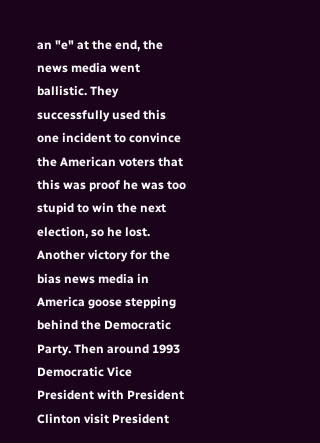an "e" at the end, the news media went ballistic. They successfully used this one incident to convince the American voters that this was proof he was too stupid to win the next election, so he lost. Another victory for the bias news media in America goose stepping behind the Democratic Party. Then around 1993 Democratic Vice President with President Clinton visit President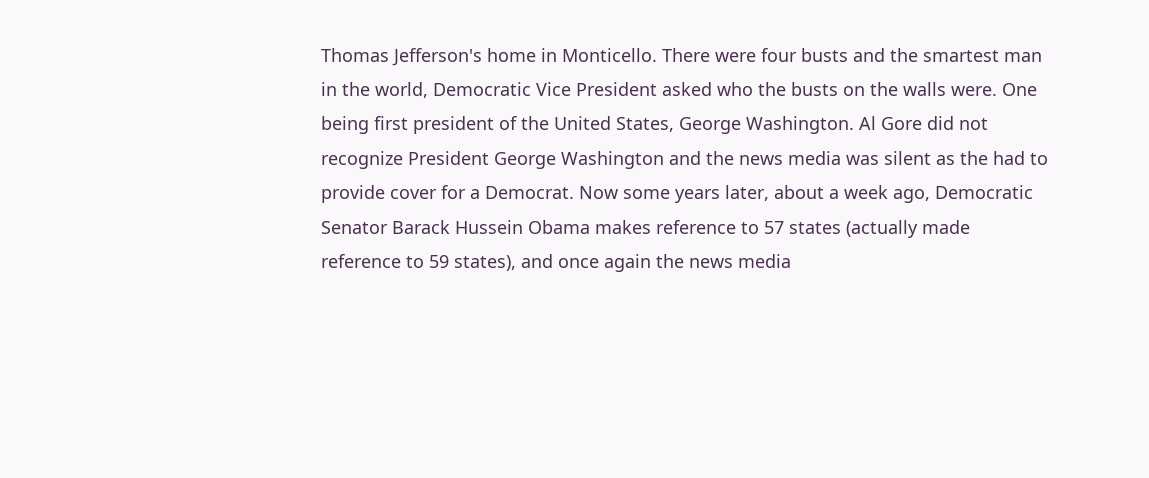Thomas Jefferson's home in Monticello. There were four busts and the smartest man in the world, Democratic Vice President asked who the busts on the walls were. One being first president of the United States, George Washington. Al Gore did not recognize President George Washington and the news media was silent as the had to provide cover for a Democrat. Now some years later, about a week ago, Democratic Senator Barack Hussein Obama makes reference to 57 states (actually made reference to 59 states), and once again the news media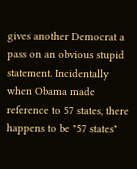gives another Democrat a pass on an obvious stupid statement. Incidentally when Obama made reference to 57 states, there happens to be "57 states"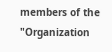members of the "Organization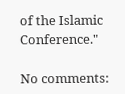of the Islamic Conference."

No comments: